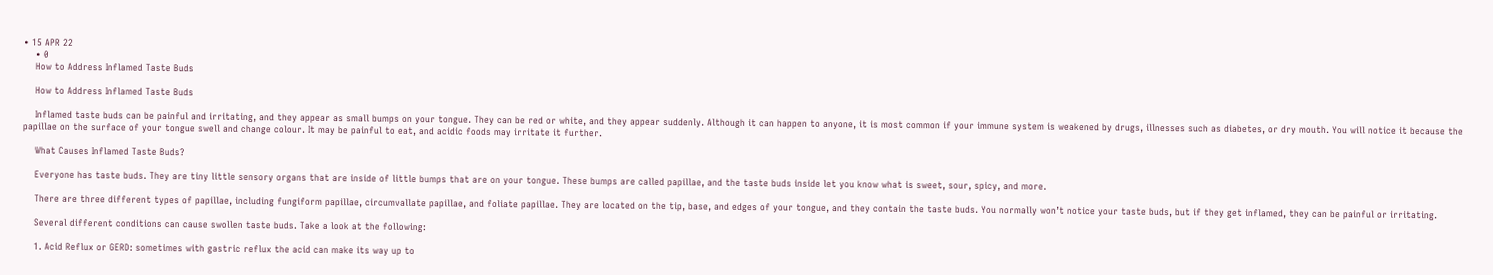• 15 APR 22
    • 0
    How to Address Inflamed Taste Buds

    How to Address Inflamed Taste Buds

    Inflamed taste buds can be painful and irritating, and they appear as small bumps on your tongue. They can be red or white, and they appear suddenly. Although it can happen to anyone, it is most common if your immune system is weakened by drugs, illnesses such as diabetes, or dry mouth. You will notice it because the papillae on the surface of your tongue swell and change colour. It may be painful to eat, and acidic foods may irritate it further.

    What Causes Inflamed Taste Buds?

    Everyone has taste buds. They are tiny little sensory organs that are inside of little bumps that are on your tongue. These bumps are called papillae, and the taste buds inside let you know what is sweet, sour, spicy, and more.

    There are three different types of papillae, including fungiform papillae, circumvallate papillae, and foliate papillae. They are located on the tip, base, and edges of your tongue, and they contain the taste buds. You normally won’t notice your taste buds, but if they get inflamed, they can be painful or irritating.

    Several different conditions can cause swollen taste buds. Take a look at the following:

    1. Acid Reflux or GERD: sometimes with gastric reflux the acid can make its way up to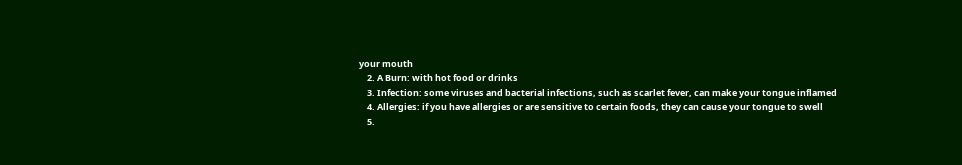your mouth
    2. A Burn: with hot food or drinks
    3. Infection: some viruses and bacterial infections, such as scarlet fever, can make your tongue inflamed
    4. Allergies: if you have allergies or are sensitive to certain foods, they can cause your tongue to swell
    5.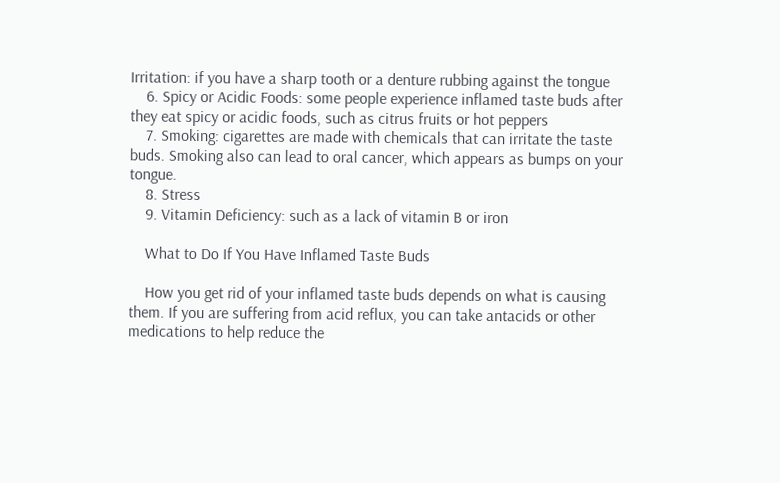Irritation: if you have a sharp tooth or a denture rubbing against the tongue
    6. Spicy or Acidic Foods: some people experience inflamed taste buds after they eat spicy or acidic foods, such as citrus fruits or hot peppers
    7. Smoking: cigarettes are made with chemicals that can irritate the taste buds. Smoking also can lead to oral cancer, which appears as bumps on your tongue.
    8. Stress
    9. Vitamin Deficiency: such as a lack of vitamin B or iron

    What to Do If You Have Inflamed Taste Buds

    How you get rid of your inflamed taste buds depends on what is causing them. If you are suffering from acid reflux, you can take antacids or other medications to help reduce the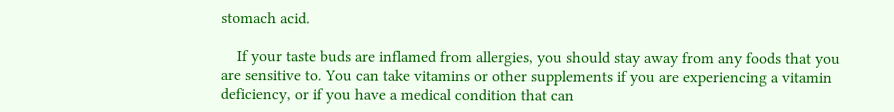stomach acid.

    If your taste buds are inflamed from allergies, you should stay away from any foods that you are sensitive to. You can take vitamins or other supplements if you are experiencing a vitamin deficiency, or if you have a medical condition that can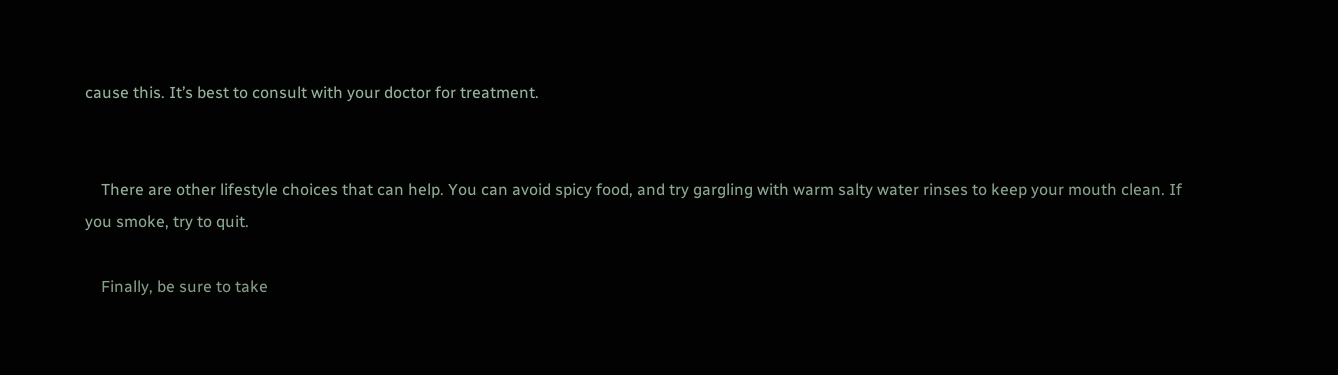cause this. It’s best to consult with your doctor for treatment.


    There are other lifestyle choices that can help. You can avoid spicy food, and try gargling with warm salty water rinses to keep your mouth clean. If you smoke, try to quit.

    Finally, be sure to take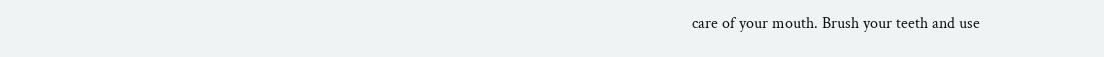care of your mouth. Brush your teeth and use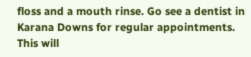floss and a mouth rinse. Go see a dentist in Karana Downs for regular appointments. This will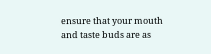ensure that your mouth and taste buds are as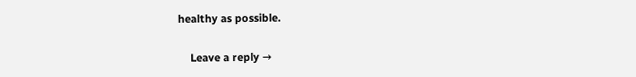healthy as possible.

    Leave a reply →